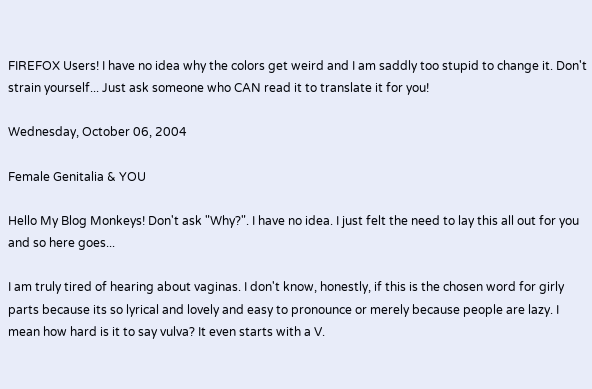FIREFOX Users! I have no idea why the colors get weird and I am saddly too stupid to change it. Don't strain yourself... Just ask someone who CAN read it to translate it for you!

Wednesday, October 06, 2004

Female Genitalia & YOU

Hello My Blog Monkeys! Don't ask "Why?". I have no idea. I just felt the need to lay this all out for you and so here goes...

I am truly tired of hearing about vaginas. I don't know, honestly, if this is the chosen word for girly parts because its so lyrical and lovely and easy to pronounce or merely because people are lazy. I mean how hard is it to say vulva? It even starts with a V.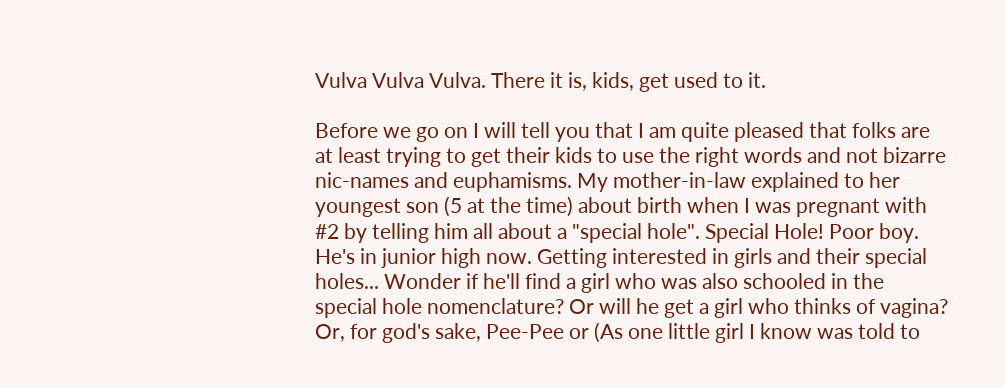Vulva Vulva Vulva. There it is, kids, get used to it.

Before we go on I will tell you that I am quite pleased that folks are at least trying to get their kids to use the right words and not bizarre nic-names and euphamisms. My mother-in-law explained to her youngest son (5 at the time) about birth when I was pregnant with #2 by telling him all about a "special hole". Special Hole! Poor boy. He's in junior high now. Getting interested in girls and their special holes... Wonder if he'll find a girl who was also schooled in the special hole nomenclature? Or will he get a girl who thinks of vagina? Or, for god's sake, Pee-Pee or (As one little girl I know was told to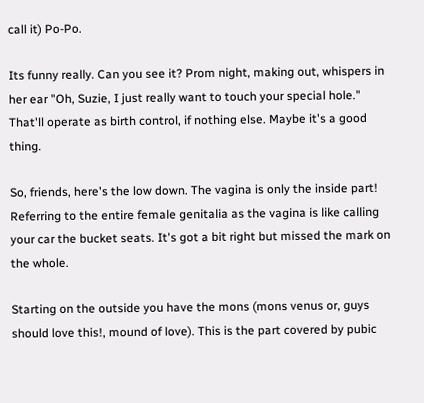call it) Po-Po.

Its funny really. Can you see it? Prom night, making out, whispers in her ear "Oh, Suzie, I just really want to touch your special hole." That'll operate as birth control, if nothing else. Maybe it's a good thing.

So, friends, here's the low down. The vagina is only the inside part! Referring to the entire female genitalia as the vagina is like calling your car the bucket seats. It's got a bit right but missed the mark on the whole.

Starting on the outside you have the mons (mons venus or, guys should love this!, mound of love). This is the part covered by pubic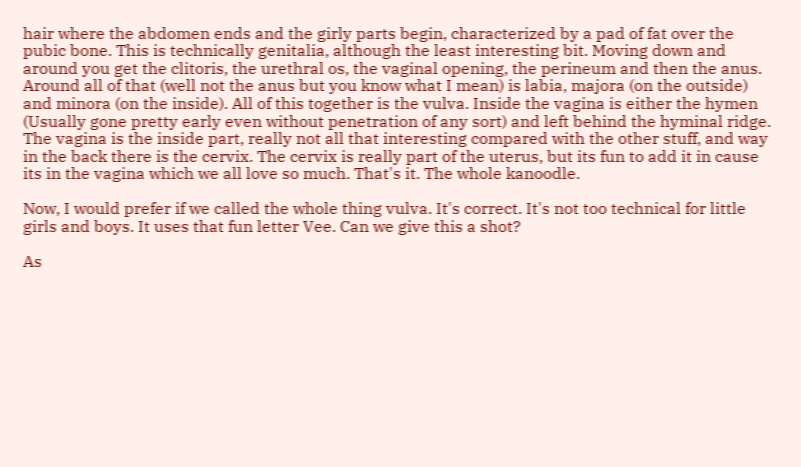hair where the abdomen ends and the girly parts begin, characterized by a pad of fat over the pubic bone. This is technically genitalia, although the least interesting bit. Moving down and around you get the clitoris, the urethral os, the vaginal opening, the perineum and then the anus. Around all of that (well not the anus but you know what I mean) is labia, majora (on the outside) and minora (on the inside). All of this together is the vulva. Inside the vagina is either the hymen (Usually gone pretty early even without penetration of any sort) and left behind the hyminal ridge. The vagina is the inside part, really not all that interesting compared with the other stuff, and way in the back there is the cervix. The cervix is really part of the uterus, but its fun to add it in cause its in the vagina which we all love so much. That's it. The whole kanoodle.

Now, I would prefer if we called the whole thing vulva. It's correct. It's not too technical for little girls and boys. It uses that fun letter Vee. Can we give this a shot?

As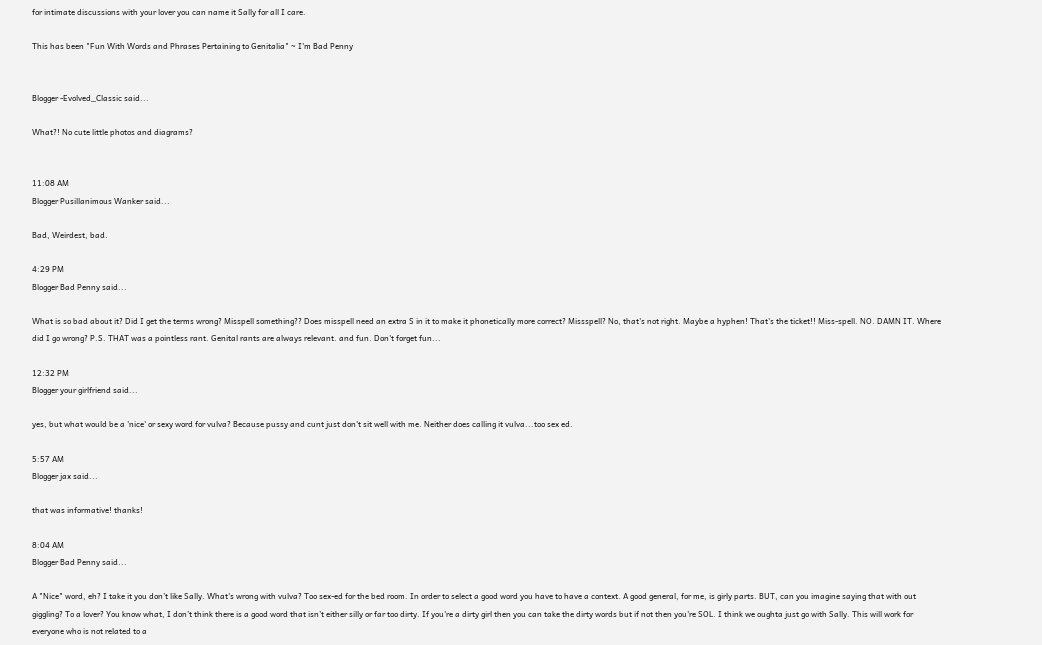for intimate discussions with your lover you can name it Sally for all I care.

This has been "Fun With Words and Phrases Pertaining to Genitalia" ~ I'm Bad Penny


Blogger -Evolved_Classic said...

What?! No cute little photos and diagrams?


11:08 AM
Blogger Pusillanimous Wanker said...

Bad, Weirdest, bad.

4:29 PM
Blogger Bad Penny said...

What is so bad about it? Did I get the terms wrong? Misspell something?? Does misspell need an extra S in it to make it phonetically more correct? Missspell? No, that's not right. Maybe a hyphen! That's the ticket!! Miss-spell. NO. DAMN IT. Where did I go wrong? P.S. THAT was a pointless rant. Genital rants are always relevant. and fun. Don't forget fun...

12:32 PM
Blogger your girlfriend said...

yes, but what would be a 'nice' or sexy word for vulva? Because pussy and cunt just don't sit well with me. Neither does calling it vulva...too sex ed.

5:57 AM
Blogger jax said...

that was informative! thanks!

8:04 AM
Blogger Bad Penny said...

A "Nice" word, eh? I take it you don’t like Sally. What's wrong with vulva? Too sex-ed for the bed room. In order to select a good word you have to have a context. A good general, for me, is girly parts. BUT, can you imagine saying that with out giggling? To a lover? You know what, I don’t think there is a good word that isn’t either silly or far too dirty. If you're a dirty girl then you can take the dirty words but if not then you're SOL. I think we oughta just go with Sally. This will work for everyone who is not related to a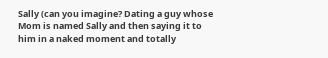Sally (can you imagine? Dating a guy whose Mom is named Sally and then saying it to him in a naked moment and totally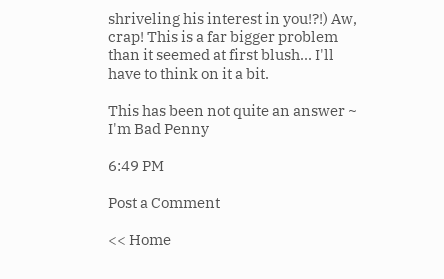shriveling his interest in you!?!) Aw, crap! This is a far bigger problem than it seemed at first blush... I'll have to think on it a bit.

This has been not quite an answer ~ I'm Bad Penny

6:49 PM

Post a Comment

<< Home